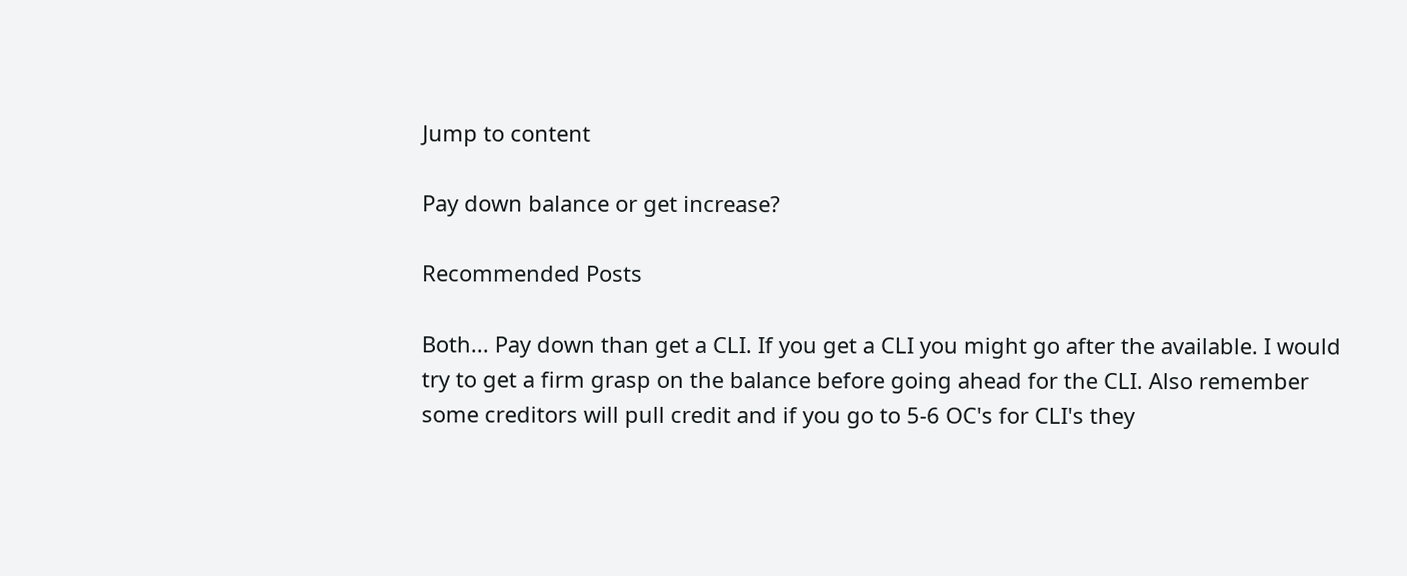Jump to content

Pay down balance or get increase?

Recommended Posts

Both... Pay down than get a CLI. If you get a CLI you might go after the available. I would try to get a firm grasp on the balance before going ahead for the CLI. Also remember some creditors will pull credit and if you go to 5-6 OC's for CLI's they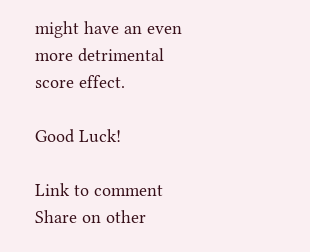might have an even more detrimental score effect.

Good Luck!

Link to comment
Share on other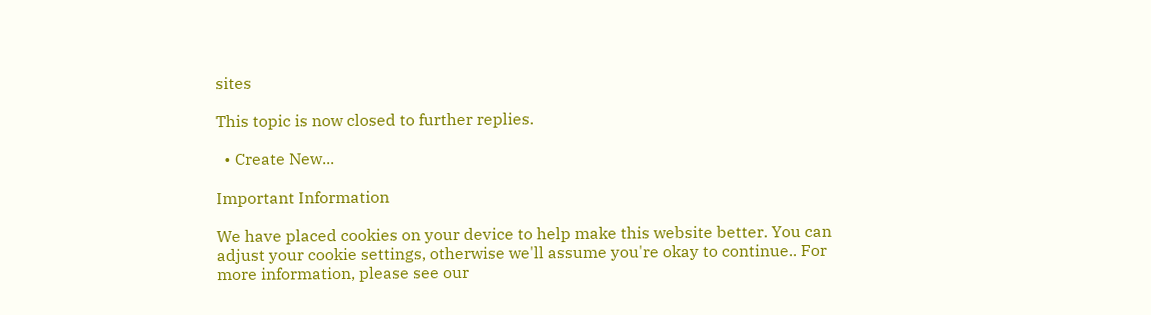sites

This topic is now closed to further replies.

  • Create New...

Important Information

We have placed cookies on your device to help make this website better. You can adjust your cookie settings, otherwise we'll assume you're okay to continue.. For more information, please see our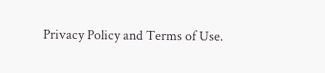Privacy Policy and Terms of Use.